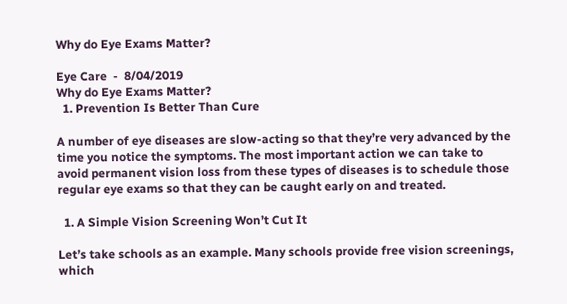Why do Eye Exams Matter?

Eye Care  -  8/04/2019
Why do Eye Exams Matter?
  1. Prevention Is Better Than Cure

A number of eye diseases are slow-acting so that they’re very advanced by the time you notice the symptoms. The most important action we can take to avoid permanent vision loss from these types of diseases is to schedule those regular eye exams so that they can be caught early on and treated.

  1. A Simple Vision Screening Won’t Cut It

Let’s take schools as an example. Many schools provide free vision screenings, which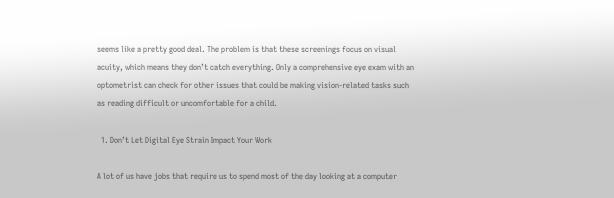seems like a pretty good deal. The problem is that these screenings focus on visual acuity, which means they don’t catch everything. Only a comprehensive eye exam with an optometrist can check for other issues that could be making vision-related tasks such as reading difficult or uncomfortable for a child.

  1. Don’t Let Digital Eye Strain Impact Your Work

A lot of us have jobs that require us to spend most of the day looking at a computer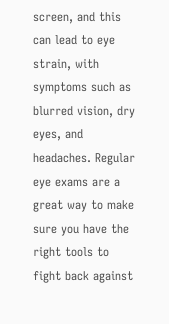screen, and this can lead to eye strain, with symptoms such as blurred vision, dry eyes, and headaches. Regular eye exams are a great way to make sure you have the right tools to fight back against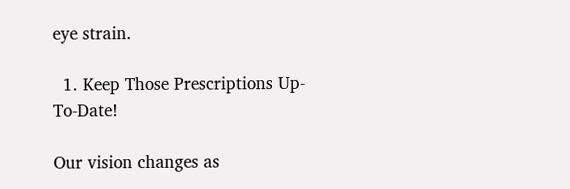eye strain.

  1. Keep Those Prescriptions Up-To-Date!

Our vision changes as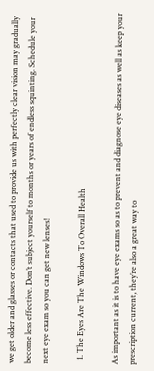we get older and glasses or contacts that used to provide us with perfectly clear vision may gradually become less effective. Don’t subject yourself to months or years of endless squinting. Schedule your next eye exam so you can get new lenses!

  1. The Eyes Are The Windows To Overall Health

As important as it is to have eye exams so as to prevent and diagnose eye diseases as well as keep your prescription current, they’re also a great way to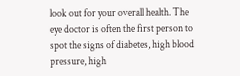look out for your overall health. The eye doctor is often the first person to spot the signs of diabetes, high blood pressure, high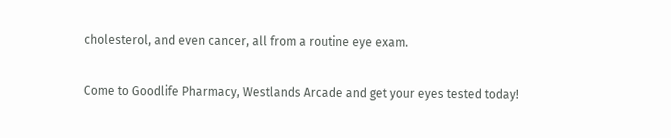cholesterol, and even cancer, all from a routine eye exam.

Come to Goodlife Pharmacy, Westlands Arcade and get your eyes tested today!